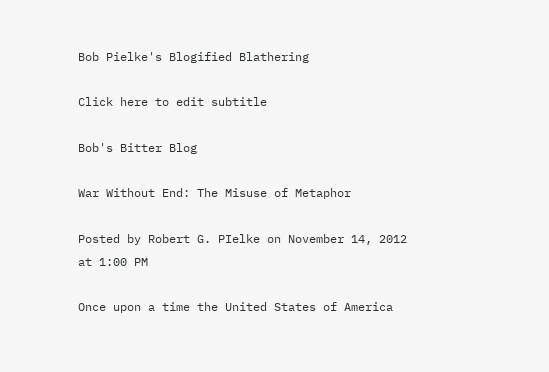Bob Pielke's Blogified Blathering

Click here to edit subtitle

Bob's Bitter Blog

War Without End: The Misuse of Metaphor

Posted by Robert G. PIelke on November 14, 2012 at 1:00 PM

Once upon a time the United States of America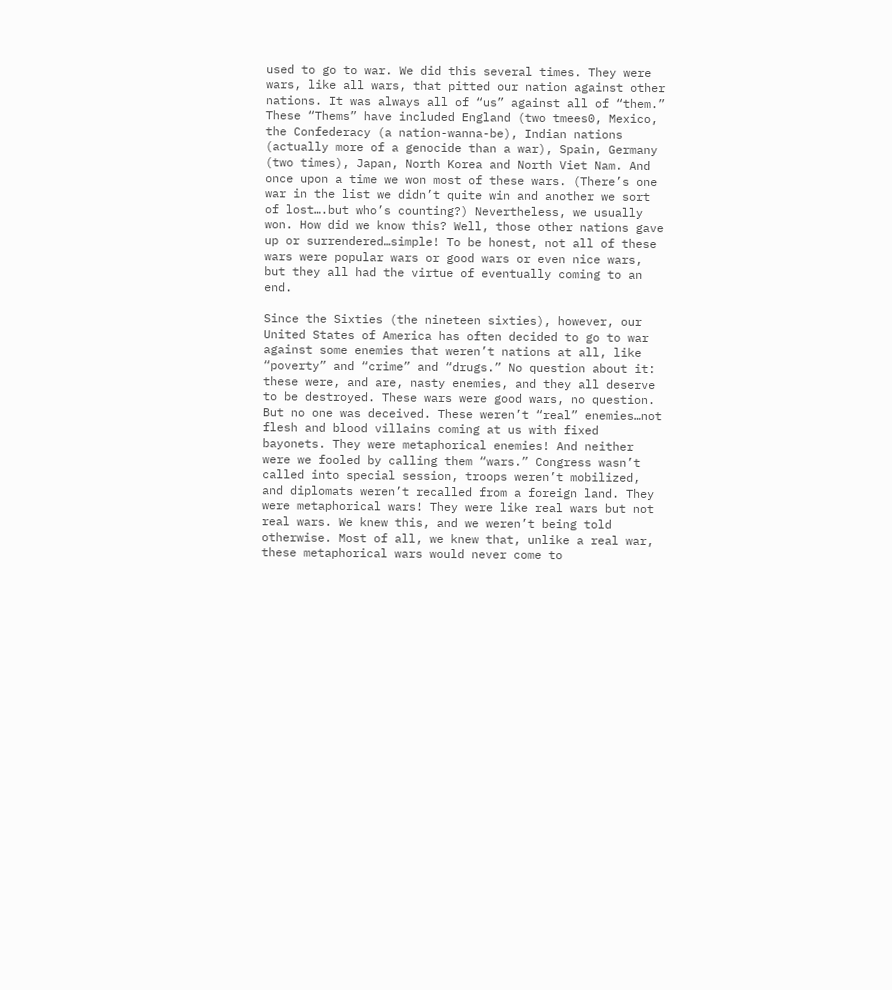used to go to war. We did this several times. They were wars, like all wars, that pitted our nation against other nations. It was always all of “us” against all of “them.” These “Thems” have included England (two tmees0, Mexico, the Confederacy (a nation-wanna-be), Indian nations (actually more of a genocide than a war), Spain, Germany (two times), Japan, North Korea and North Viet Nam. And once upon a time we won most of these wars. (There’s one war in the list we didn’t quite win and another we sort of lost….but who’s counting?) Nevertheless, we usually won. How did we know this? Well, those other nations gave up or surrendered…simple! To be honest, not all of these wars were popular wars or good wars or even nice wars, but they all had the virtue of eventually coming to an end.

Since the Sixties (the nineteen sixties), however, our United States of America has often decided to go to war against some enemies that weren’t nations at all, like “poverty” and “crime” and “drugs.” No question about it: these were, and are, nasty enemies, and they all deserve to be destroyed. These wars were good wars, no question. But no one was deceived. These weren’t “real” enemies…not flesh and blood villains coming at us with fixed bayonets. They were metaphorical enemies! And neither were we fooled by calling them “wars.” Congress wasn’t called into special session, troops weren’t mobilized, and diplomats weren’t recalled from a foreign land. They were metaphorical wars! They were like real wars but not real wars. We knew this, and we weren’t being told otherwise. Most of all, we knew that, unlike a real war, these metaphorical wars would never come to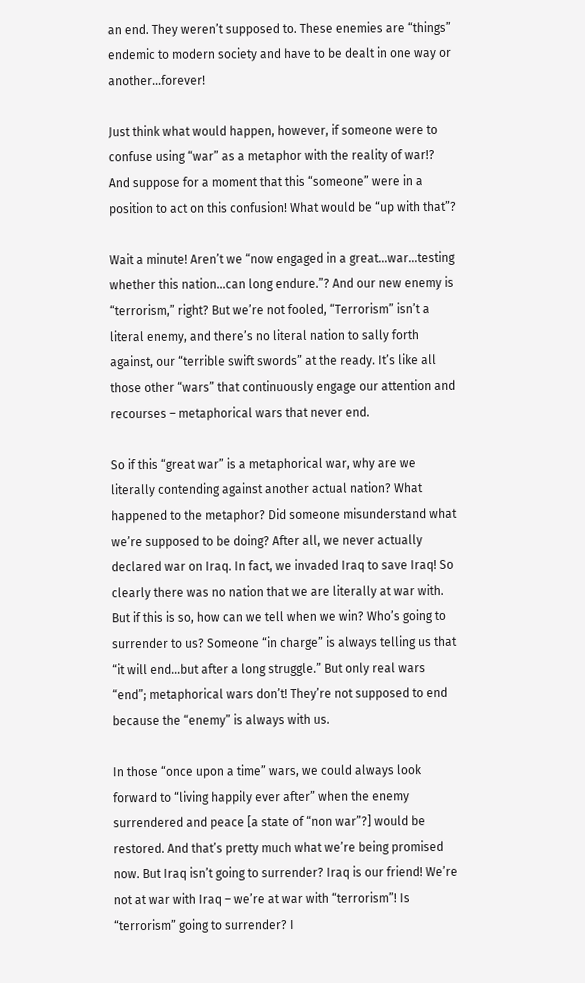an end. They weren’t supposed to. These enemies are “things” endemic to modern society and have to be dealt in one way or another…forever!

Just think what would happen, however, if someone were to confuse using “war” as a metaphor with the reality of war!? And suppose for a moment that this “someone” were in a position to act on this confusion! What would be “up with that”?

Wait a minute! Aren’t we “now engaged in a great…war…testing whether this nation…can long endure.”? And our new enemy is “terrorism,” right? But we’re not fooled, “Terrorism” isn’t a literal enemy, and there’s no literal nation to sally forth against, our “terrible swift swords” at the ready. It’s like all those other “wars” that continuously engage our attention and recourses – metaphorical wars that never end.

So if this “great war” is a metaphorical war, why are we literally contending against another actual nation? What happened to the metaphor? Did someone misunderstand what we’re supposed to be doing? After all, we never actually declared war on Iraq. In fact, we invaded Iraq to save Iraq! So clearly there was no nation that we are literally at war with. But if this is so, how can we tell when we win? Who’s going to surrender to us? Someone “in charge” is always telling us that “it will end…but after a long struggle.” But only real wars “end”; metaphorical wars don’t! They’re not supposed to end because the “enemy” is always with us.

In those “once upon a time” wars, we could always look forward to “living happily ever after” when the enemy surrendered and peace [a state of “non war”?] would be restored. And that’s pretty much what we’re being promised now. But Iraq isn’t going to surrender? Iraq is our friend! We’re not at war with Iraq – we’re at war with “terrorism”! Is “terrorism” going to surrender? I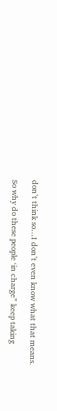don’t think so…I don’t even know what that means.

So why do these people ‘in charge” keep taking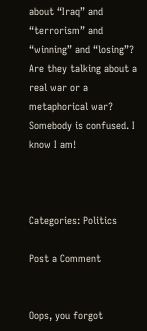about “Iraq” and “terrorism” and “winning” and “losing”? Are they talking about a real war or a metaphorical war? Somebody is confused. I know I am!



Categories: Politics

Post a Comment


Oops, you forgot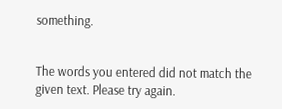something.


The words you entered did not match the given text. Please try again.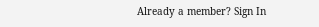Already a member? Sign In